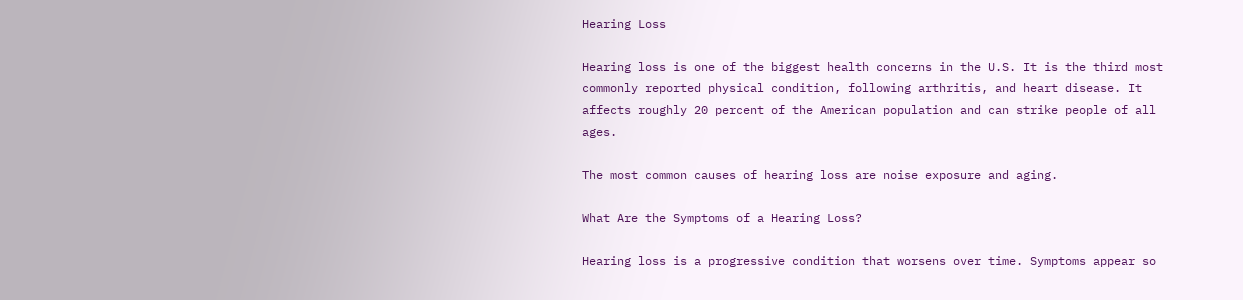Hearing Loss

Hearing loss is one of the biggest health concerns in the U.S. It is the third most commonly reported physical condition, following arthritis, and heart disease. It affects roughly 20 percent of the American population and can strike people of all ages.

The most common causes of hearing loss are noise exposure and aging.

What Are the Symptoms of a Hearing Loss?

Hearing loss is a progressive condition that worsens over time. Symptoms appear so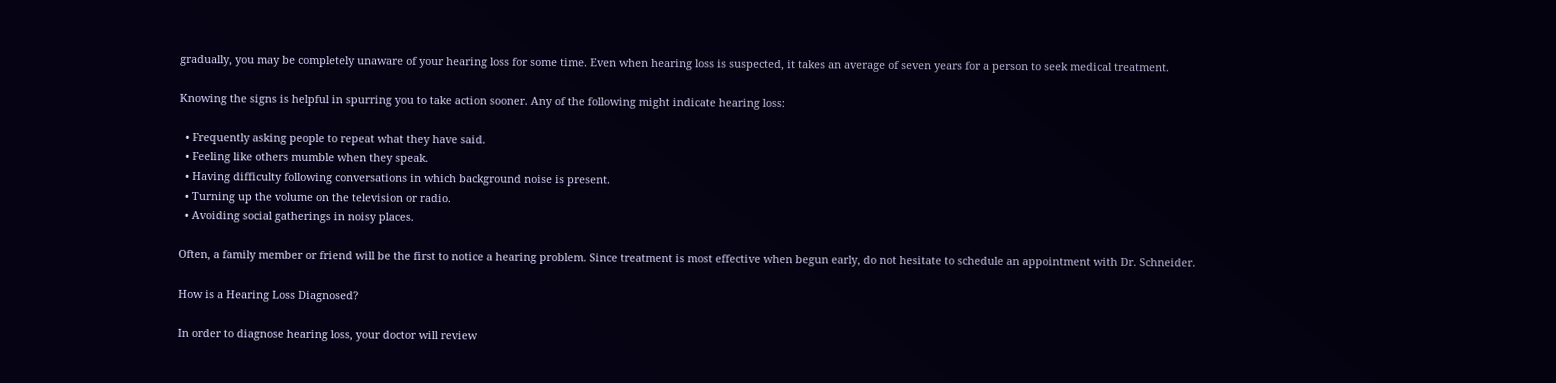gradually, you may be completely unaware of your hearing loss for some time. Even when hearing loss is suspected, it takes an average of seven years for a person to seek medical treatment.

Knowing the signs is helpful in spurring you to take action sooner. Any of the following might indicate hearing loss:

  • Frequently asking people to repeat what they have said.
  • Feeling like others mumble when they speak.
  • Having difficulty following conversations in which background noise is present.
  • Turning up the volume on the television or radio.
  • Avoiding social gatherings in noisy places.

Often, a family member or friend will be the first to notice a hearing problem. Since treatment is most effective when begun early, do not hesitate to schedule an appointment with Dr. Schneider.

How is a Hearing Loss Diagnosed?

In order to diagnose hearing loss, your doctor will review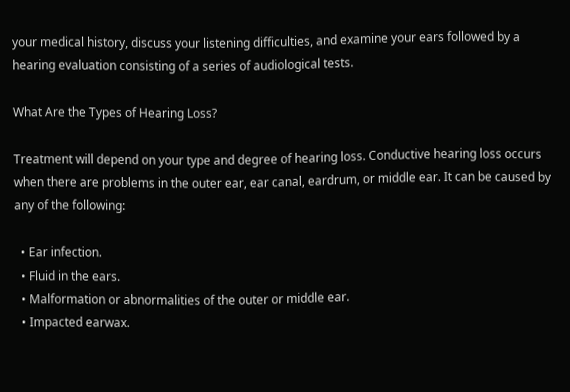your medical history, discuss your listening difficulties, and examine your ears followed by a hearing evaluation consisting of a series of audiological tests.

What Are the Types of Hearing Loss?

Treatment will depend on your type and degree of hearing loss. Conductive hearing loss occurs when there are problems in the outer ear, ear canal, eardrum, or middle ear. It can be caused by any of the following:

  • Ear infection.
  • Fluid in the ears.
  • Malformation or abnormalities of the outer or middle ear.
  • Impacted earwax.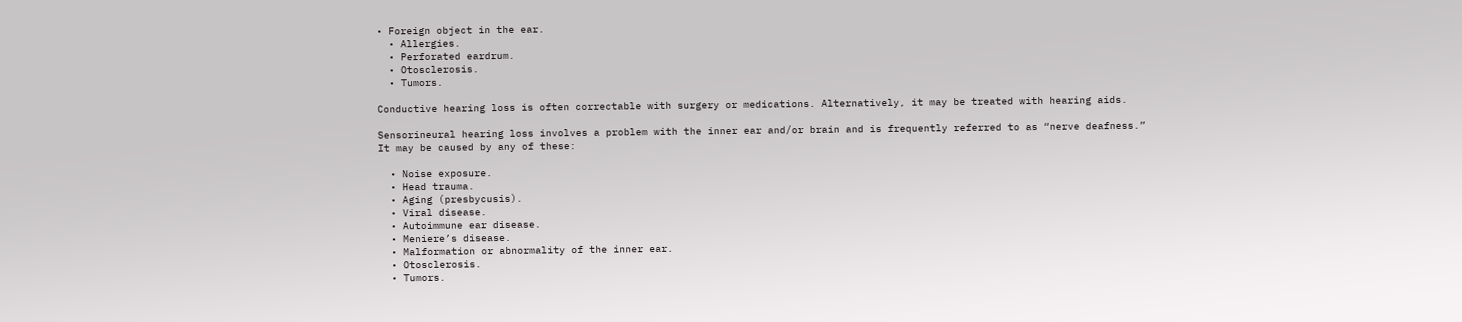• Foreign object in the ear.
  • Allergies.
  • Perforated eardrum.
  • Otosclerosis.
  • Tumors.

Conductive hearing loss is often correctable with surgery or medications. Alternatively, it may be treated with hearing aids.

Sensorineural hearing loss involves a problem with the inner ear and/or brain and is frequently referred to as “nerve deafness.” It may be caused by any of these:

  • Noise exposure.
  • Head trauma.
  • Aging (presbycusis).
  • Viral disease.
  • Autoimmune ear disease.
  • Meniere’s disease.
  • Malformation or abnormality of the inner ear.
  • Otosclerosis.
  • Tumors.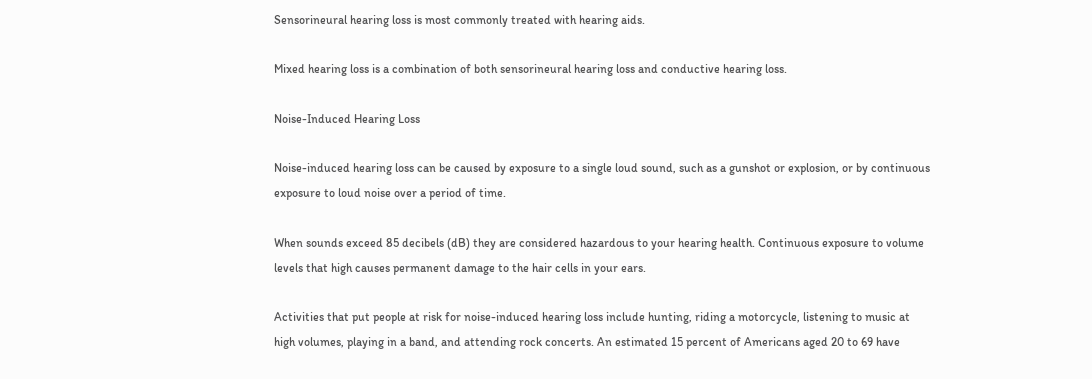Sensorineural hearing loss is most commonly treated with hearing aids.

Mixed hearing loss is a combination of both sensorineural hearing loss and conductive hearing loss.

Noise-Induced Hearing Loss

Noise-induced hearing loss can be caused by exposure to a single loud sound, such as a gunshot or explosion, or by continuous exposure to loud noise over a period of time.

When sounds exceed 85 decibels (dB) they are considered hazardous to your hearing health. Continuous exposure to volume levels that high causes permanent damage to the hair cells in your ears.

Activities that put people at risk for noise-induced hearing loss include hunting, riding a motorcycle, listening to music at high volumes, playing in a band, and attending rock concerts. An estimated 15 percent of Americans aged 20 to 69 have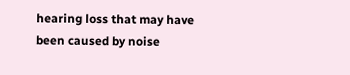hearing loss that may have been caused by noise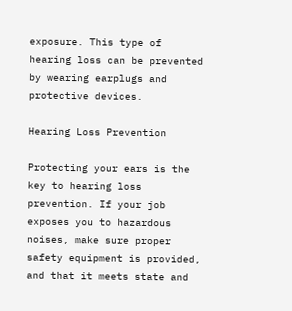exposure. This type of hearing loss can be prevented by wearing earplugs and protective devices.

Hearing Loss Prevention

Protecting your ears is the key to hearing loss prevention. If your job exposes you to hazardous noises, make sure proper safety equipment is provided, and that it meets state and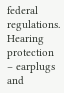federal regulations. Hearing protection – earplugs and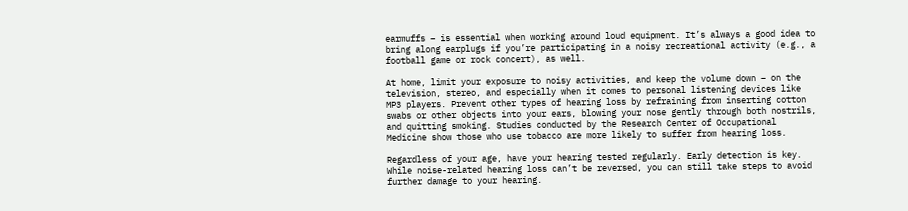earmuffs – is essential when working around loud equipment. It’s always a good idea to bring along earplugs if you’re participating in a noisy recreational activity (e.g., a football game or rock concert), as well.

At home, limit your exposure to noisy activities, and keep the volume down – on the television, stereo, and especially when it comes to personal listening devices like MP3 players. Prevent other types of hearing loss by refraining from inserting cotton swabs or other objects into your ears, blowing your nose gently through both nostrils, and quitting smoking. Studies conducted by the Research Center of Occupational Medicine show those who use tobacco are more likely to suffer from hearing loss.

Regardless of your age, have your hearing tested regularly. Early detection is key. While noise-related hearing loss can’t be reversed, you can still take steps to avoid further damage to your hearing.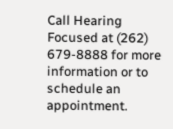Call Hearing Focused at (262) 679-8888 for more information or to schedule an appointment.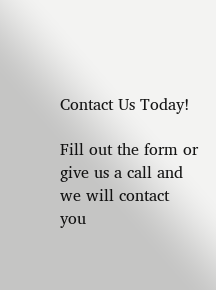Contact Us Today!

Fill out the form or give us a call and we will contact you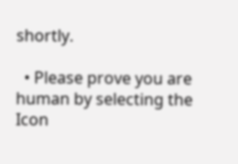shortly.

  • Please prove you are human by selecting the Icon